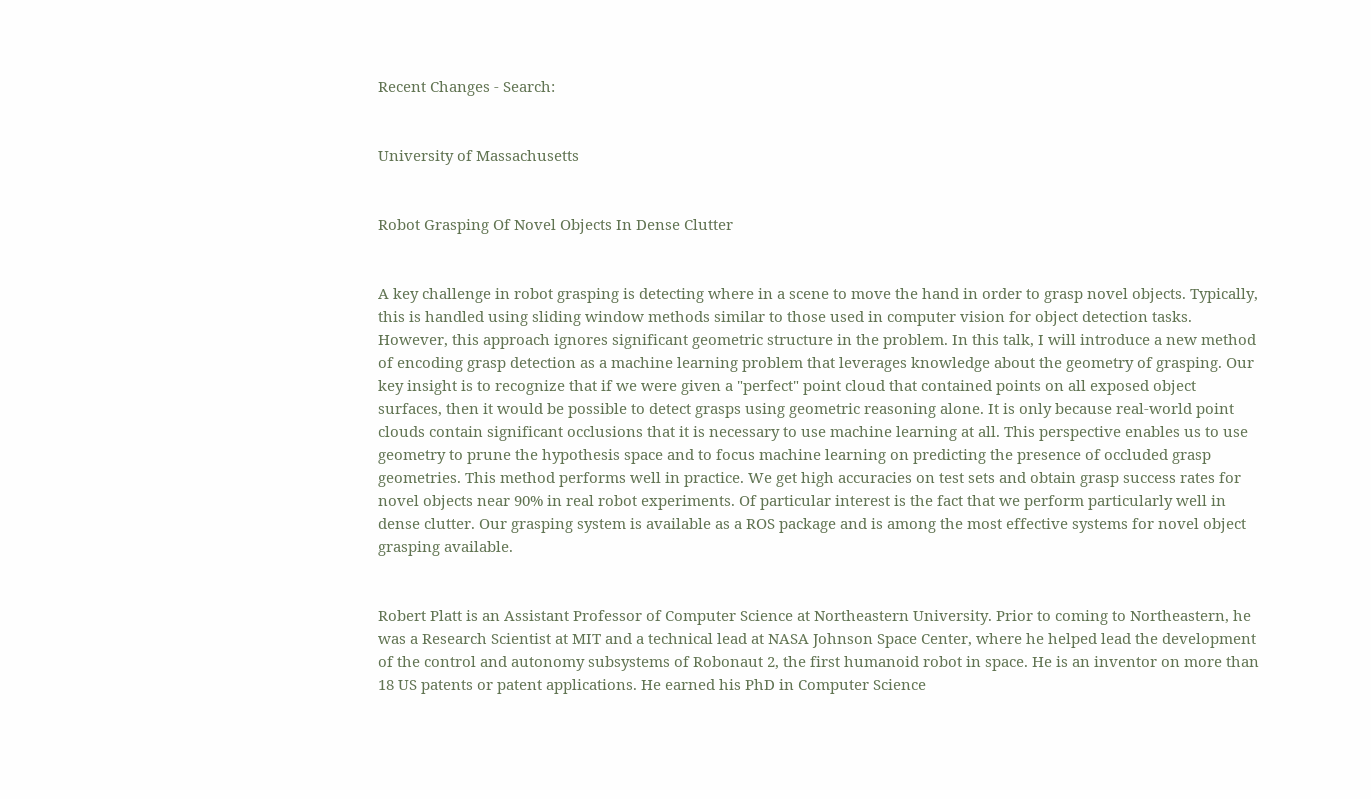Recent Changes - Search:


University of Massachusetts


Robot Grasping Of Novel Objects In Dense Clutter


A key challenge in robot grasping is detecting where in a scene to move the hand in order to grasp novel objects. Typically, this is handled using sliding window methods similar to those used in computer vision for object detection tasks. However, this approach ignores significant geometric structure in the problem. In this talk, I will introduce a new method of encoding grasp detection as a machine learning problem that leverages knowledge about the geometry of grasping. Our key insight is to recognize that if we were given a "perfect" point cloud that contained points on all exposed object surfaces, then it would be possible to detect grasps using geometric reasoning alone. It is only because real-world point clouds contain significant occlusions that it is necessary to use machine learning at all. This perspective enables us to use geometry to prune the hypothesis space and to focus machine learning on predicting the presence of occluded grasp geometries. This method performs well in practice. We get high accuracies on test sets and obtain grasp success rates for novel objects near 90% in real robot experiments. Of particular interest is the fact that we perform particularly well in dense clutter. Our grasping system is available as a ROS package and is among the most effective systems for novel object grasping available.


Robert Platt is an Assistant Professor of Computer Science at Northeastern University. Prior to coming to Northeastern, he was a Research Scientist at MIT and a technical lead at NASA Johnson Space Center, where he helped lead the development of the control and autonomy subsystems of Robonaut 2, the first humanoid robot in space. He is an inventor on more than 18 US patents or patent applications. He earned his PhD in Computer Science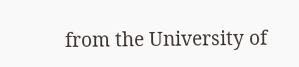from the University of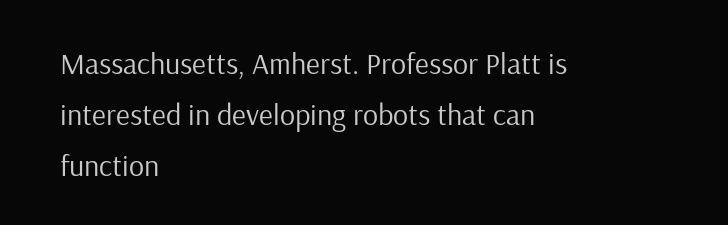Massachusetts, Amherst. Professor Platt is interested in developing robots that can function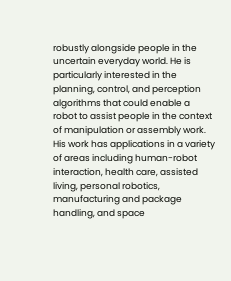robustly alongside people in the uncertain everyday world. He is particularly interested in the planning, control, and perception algorithms that could enable a robot to assist people in the context of manipulation or assembly work. His work has applications in a variety of areas including human-robot interaction, health care, assisted living, personal robotics, manufacturing and package handling, and space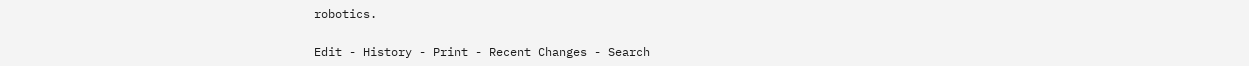robotics.

Edit - History - Print - Recent Changes - Search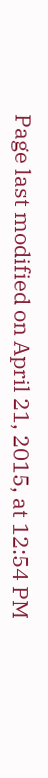Page last modified on April 21, 2015, at 12:54 PM